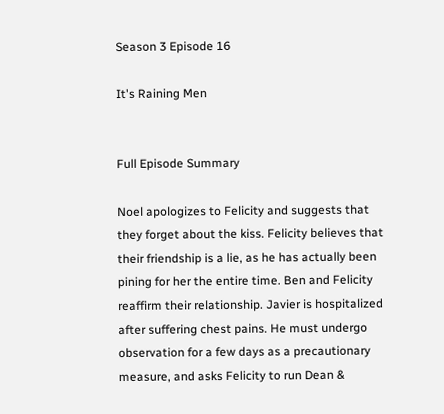Season 3 Episode 16

It's Raining Men


Full Episode Summary

Noel apologizes to Felicity and suggests that they forget about the kiss. Felicity believes that their friendship is a lie, as he has actually been pining for her the entire time. Ben and Felicity reaffirm their relationship. Javier is hospitalized after suffering chest pains. He must undergo observation for a few days as a precautionary measure, and asks Felicity to run Dean &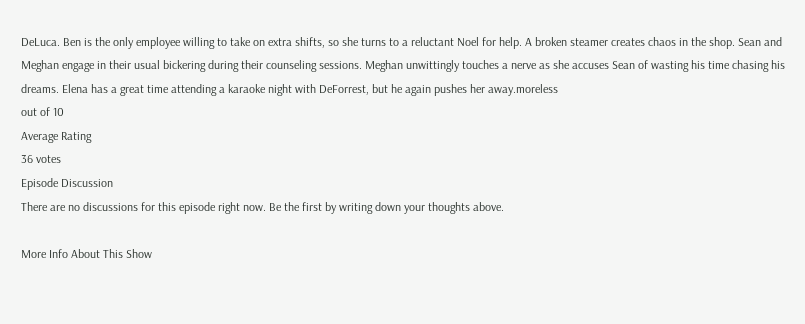DeLuca. Ben is the only employee willing to take on extra shifts, so she turns to a reluctant Noel for help. A broken steamer creates chaos in the shop. Sean and Meghan engage in their usual bickering during their counseling sessions. Meghan unwittingly touches a nerve as she accuses Sean of wasting his time chasing his dreams. Elena has a great time attending a karaoke night with DeForrest, but he again pushes her away.moreless
out of 10
Average Rating
36 votes
Episode Discussion
There are no discussions for this episode right now. Be the first by writing down your thoughts above.

More Info About This Show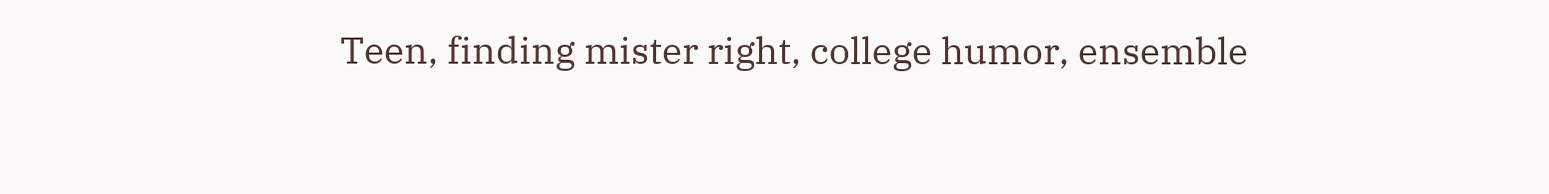Teen, finding mister right, college humor, ensemble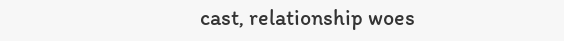cast, relationship woes